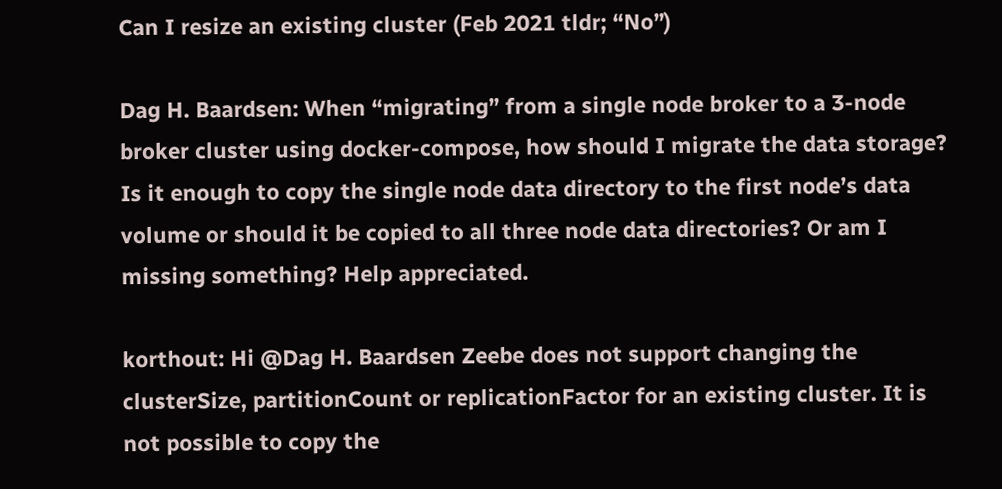Can I resize an existing cluster (Feb 2021 tldr; “No”)

Dag H. Baardsen: When “migrating” from a single node broker to a 3-node broker cluster using docker-compose, how should I migrate the data storage? Is it enough to copy the single node data directory to the first node’s data volume or should it be copied to all three node data directories? Or am I missing something? Help appreciated.

korthout: Hi @Dag H. Baardsen Zeebe does not support changing the clusterSize, partitionCount or replicationFactor for an existing cluster. It is not possible to copy the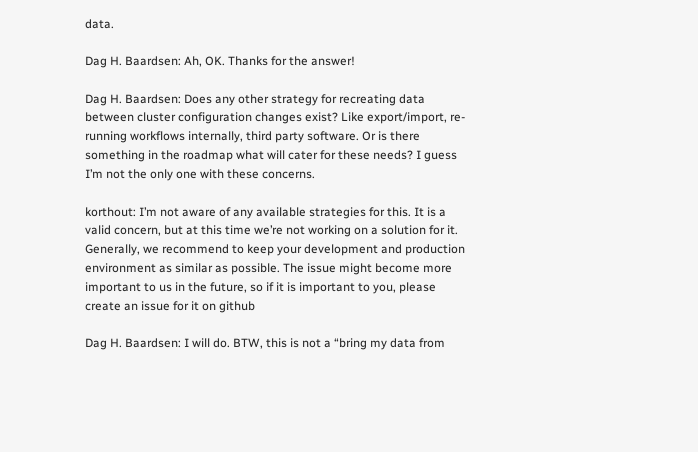data.

Dag H. Baardsen: Ah, OK. Thanks for the answer!

Dag H. Baardsen: Does any other strategy for recreating data between cluster configuration changes exist? Like export/import, re-running workflows internally, third party software. Or is there something in the roadmap what will cater for these needs? I guess I’m not the only one with these concerns.

korthout: I’m not aware of any available strategies for this. It is a valid concern, but at this time we’re not working on a solution for it. Generally, we recommend to keep your development and production environment as similar as possible. The issue might become more important to us in the future, so if it is important to you, please create an issue for it on github

Dag H. Baardsen: I will do. BTW, this is not a “bring my data from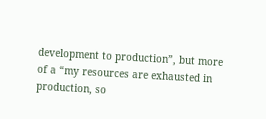development to production”, but more of a “my resources are exhausted in production, so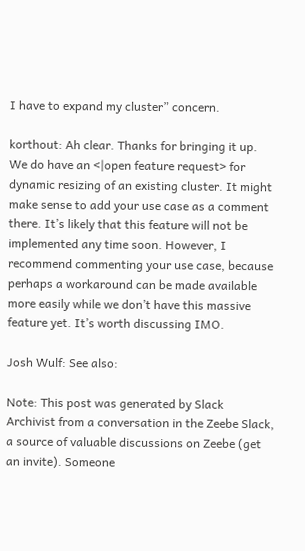I have to expand my cluster” concern.

korthout: Ah clear. Thanks for bringing it up. We do have an <|open feature request> for dynamic resizing of an existing cluster. It might make sense to add your use case as a comment there. It’s likely that this feature will not be implemented any time soon. However, I recommend commenting your use case, because perhaps a workaround can be made available more easily while we don’t have this massive feature yet. It’s worth discussing IMO.

Josh Wulf: See also:

Note: This post was generated by Slack Archivist from a conversation in the Zeebe Slack, a source of valuable discussions on Zeebe (get an invite). Someone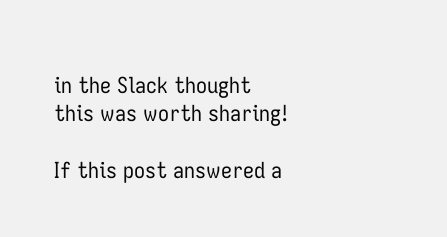in the Slack thought this was worth sharing!

If this post answered a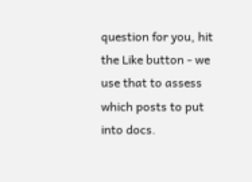question for you, hit the Like button - we use that to assess which posts to put into docs.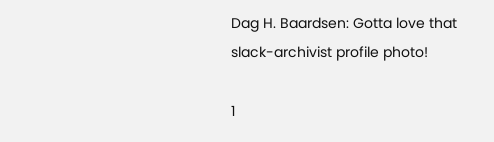Dag H. Baardsen: Gotta love that slack-archivist profile photo!

1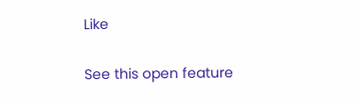Like

See this open feature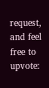request, and feel free to upvote: